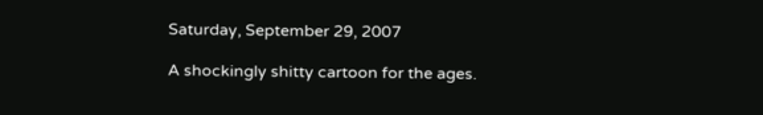Saturday, September 29, 2007

A shockingly shitty cartoon for the ages.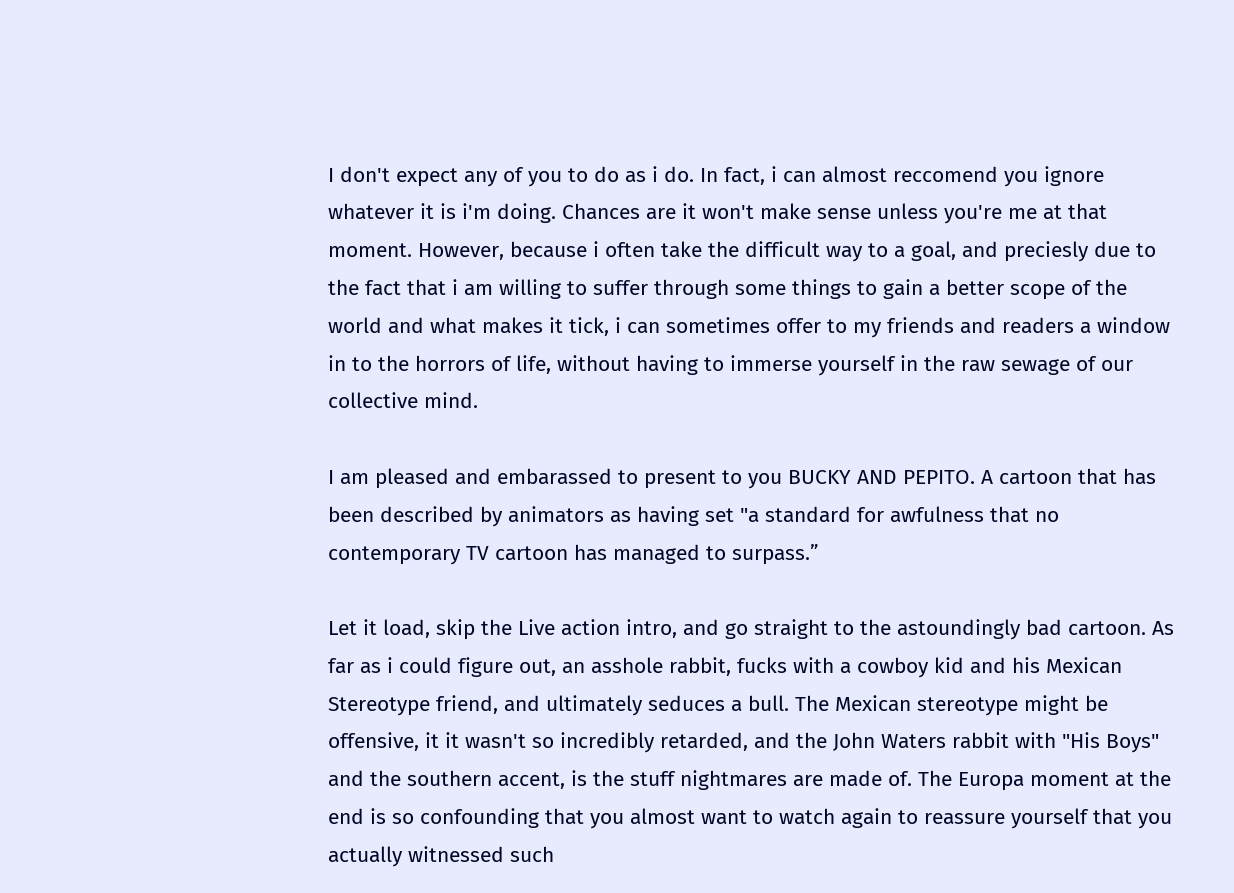I don't expect any of you to do as i do. In fact, i can almost reccomend you ignore whatever it is i'm doing. Chances are it won't make sense unless you're me at that moment. However, because i often take the difficult way to a goal, and preciesly due to the fact that i am willing to suffer through some things to gain a better scope of the world and what makes it tick, i can sometimes offer to my friends and readers a window in to the horrors of life, without having to immerse yourself in the raw sewage of our collective mind.

I am pleased and embarassed to present to you BUCKY AND PEPITO. A cartoon that has been described by animators as having set "a standard for awfulness that no contemporary TV cartoon has managed to surpass.”

Let it load, skip the Live action intro, and go straight to the astoundingly bad cartoon. As far as i could figure out, an asshole rabbit, fucks with a cowboy kid and his Mexican Stereotype friend, and ultimately seduces a bull. The Mexican stereotype might be offensive, it it wasn't so incredibly retarded, and the John Waters rabbit with "His Boys" and the southern accent, is the stuff nightmares are made of. The Europa moment at the end is so confounding that you almost want to watch again to reassure yourself that you actually witnessed such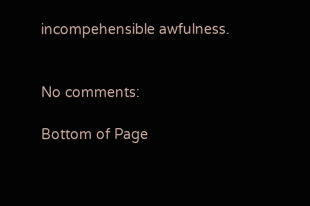incompehensible awfulness.


No comments:

Bottom of Page